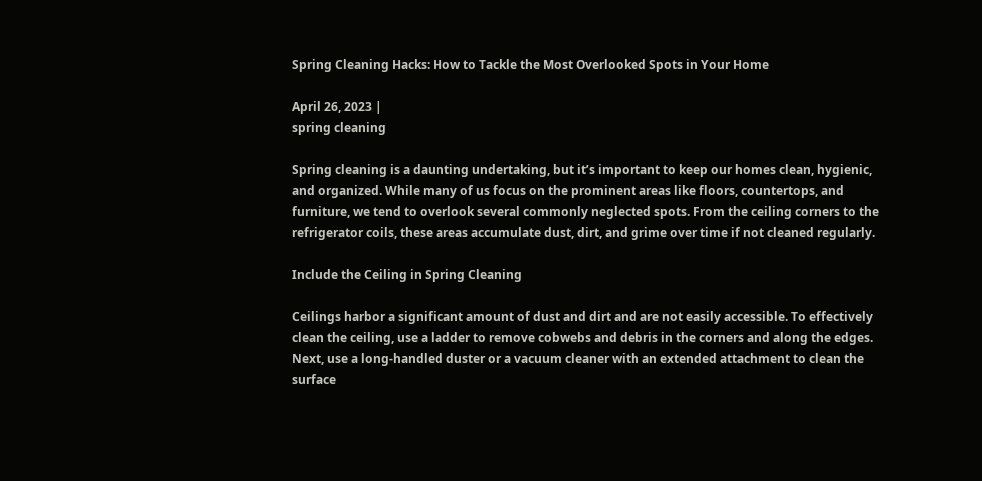Spring Cleaning Hacks: How to Tackle the Most Overlooked Spots in Your Home

April 26, 2023 |
spring cleaning

Spring cleaning is a daunting undertaking, but it’s important to keep our homes clean, hygienic, and organized. While many of us focus on the prominent areas like floors, countertops, and furniture, we tend to overlook several commonly neglected spots. From the ceiling corners to the refrigerator coils, these areas accumulate dust, dirt, and grime over time if not cleaned regularly.

Include the Ceiling in Spring Cleaning

Ceilings harbor a significant amount of dust and dirt and are not easily accessible. To effectively clean the ceiling, use a ladder to remove cobwebs and debris in the corners and along the edges. Next, use a long-handled duster or a vacuum cleaner with an extended attachment to clean the surface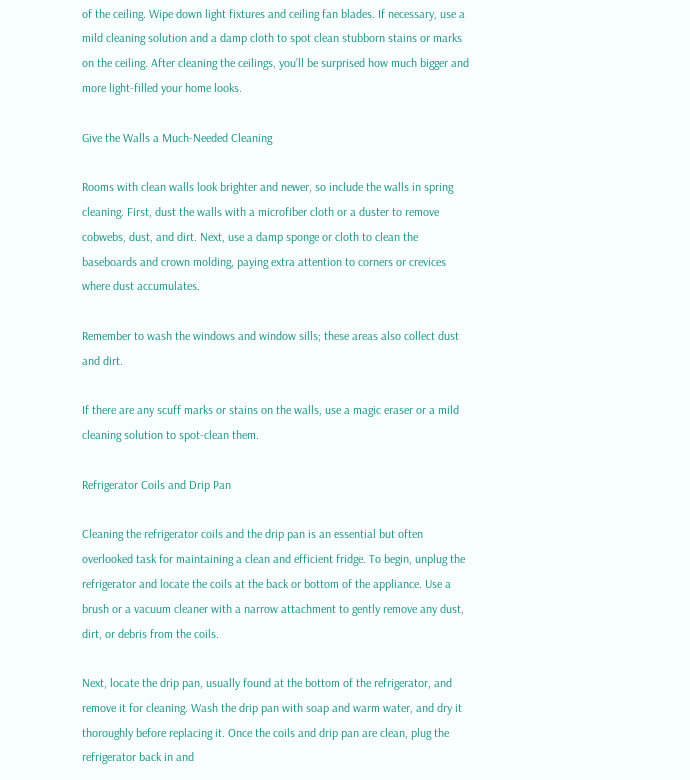of the ceiling. Wipe down light fixtures and ceiling fan blades. If necessary, use a mild cleaning solution and a damp cloth to spot clean stubborn stains or marks on the ceiling. After cleaning the ceilings, you’ll be surprised how much bigger and more light-filled your home looks.

Give the Walls a Much-Needed Cleaning

Rooms with clean walls look brighter and newer, so include the walls in spring cleaning. First, dust the walls with a microfiber cloth or a duster to remove cobwebs, dust, and dirt. Next, use a damp sponge or cloth to clean the baseboards and crown molding, paying extra attention to corners or crevices where dust accumulates.

Remember to wash the windows and window sills; these areas also collect dust and dirt.

If there are any scuff marks or stains on the walls, use a magic eraser or a mild cleaning solution to spot-clean them.

Refrigerator Coils and Drip Pan

Cleaning the refrigerator coils and the drip pan is an essential but often overlooked task for maintaining a clean and efficient fridge. To begin, unplug the refrigerator and locate the coils at the back or bottom of the appliance. Use a brush or a vacuum cleaner with a narrow attachment to gently remove any dust, dirt, or debris from the coils.

Next, locate the drip pan, usually found at the bottom of the refrigerator, and remove it for cleaning. Wash the drip pan with soap and warm water, and dry it thoroughly before replacing it. Once the coils and drip pan are clean, plug the refrigerator back in and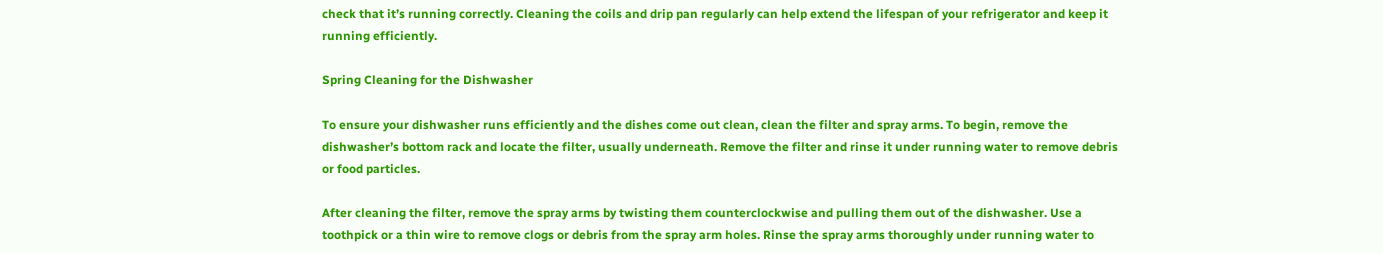check that it’s running correctly. Cleaning the coils and drip pan regularly can help extend the lifespan of your refrigerator and keep it running efficiently.

Spring Cleaning for the Dishwasher

To ensure your dishwasher runs efficiently and the dishes come out clean, clean the filter and spray arms. To begin, remove the dishwasher’s bottom rack and locate the filter, usually underneath. Remove the filter and rinse it under running water to remove debris or food particles.

After cleaning the filter, remove the spray arms by twisting them counterclockwise and pulling them out of the dishwasher. Use a toothpick or a thin wire to remove clogs or debris from the spray arm holes. Rinse the spray arms thoroughly under running water to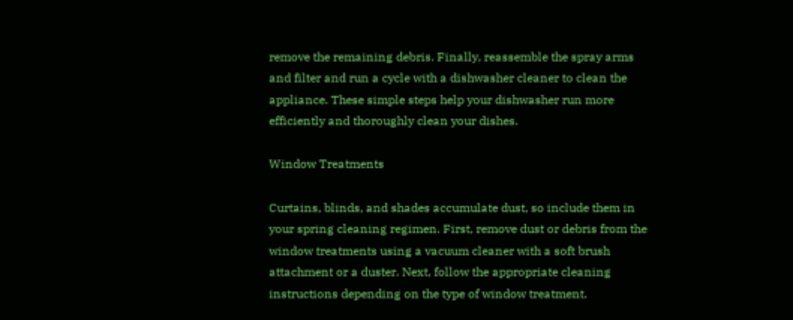remove the remaining debris. Finally, reassemble the spray arms and filter and run a cycle with a dishwasher cleaner to clean the appliance. These simple steps help your dishwasher run more efficiently and thoroughly clean your dishes.

Window Treatments

Curtains, blinds, and shades accumulate dust, so include them in your spring cleaning regimen. First, remove dust or debris from the window treatments using a vacuum cleaner with a soft brush attachment or a duster. Next, follow the appropriate cleaning instructions depending on the type of window treatment.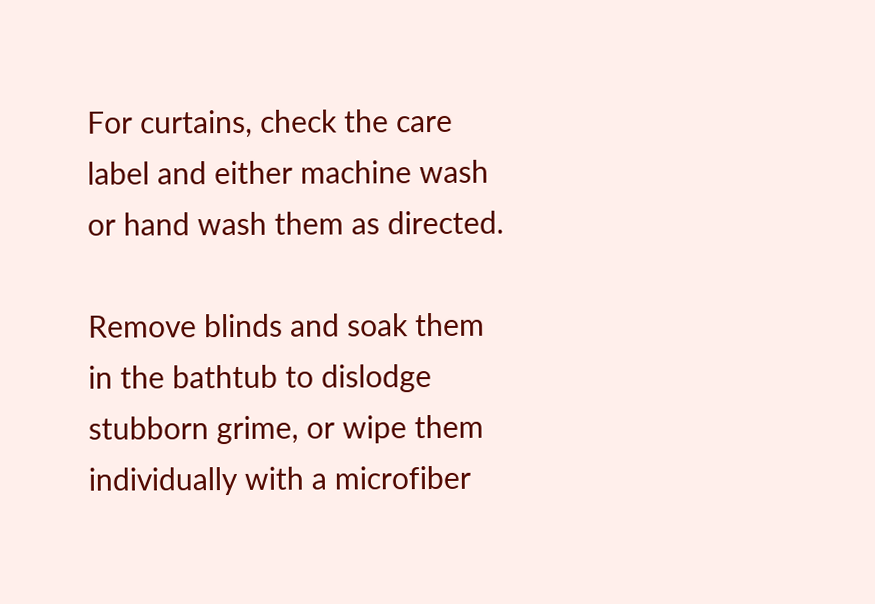For curtains, check the care label and either machine wash or hand wash them as directed.

Remove blinds and soak them in the bathtub to dislodge stubborn grime, or wipe them individually with a microfiber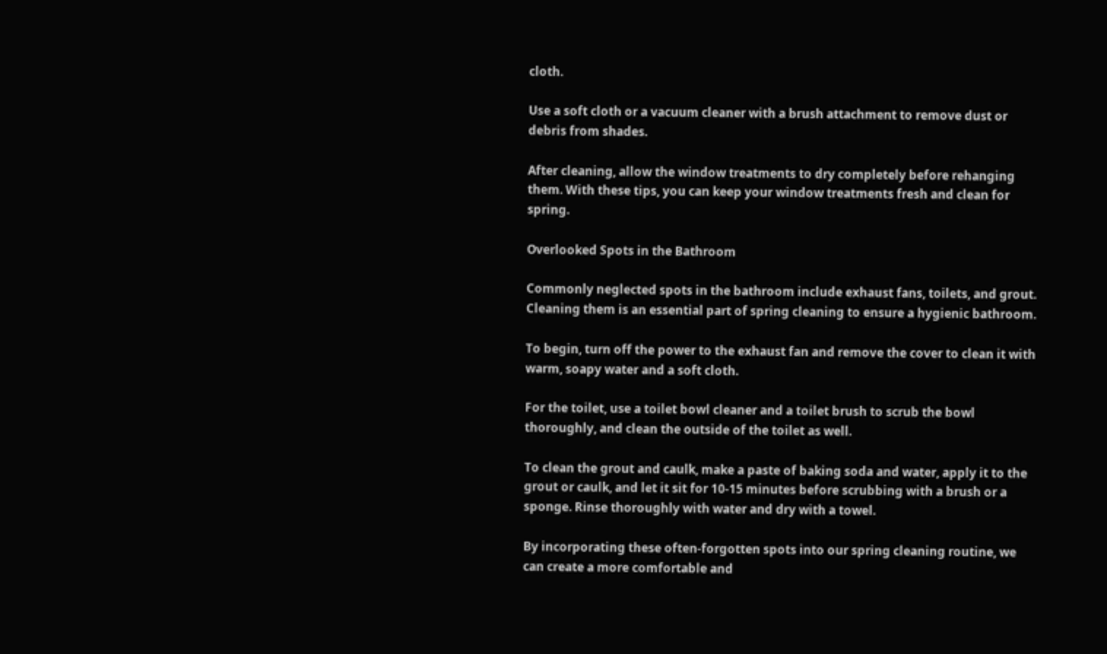cloth.

Use a soft cloth or a vacuum cleaner with a brush attachment to remove dust or debris from shades.

After cleaning, allow the window treatments to dry completely before rehanging them. With these tips, you can keep your window treatments fresh and clean for spring.

Overlooked Spots in the Bathroom

Commonly neglected spots in the bathroom include exhaust fans, toilets, and grout. Cleaning them is an essential part of spring cleaning to ensure a hygienic bathroom.

To begin, turn off the power to the exhaust fan and remove the cover to clean it with warm, soapy water and a soft cloth.

For the toilet, use a toilet bowl cleaner and a toilet brush to scrub the bowl thoroughly, and clean the outside of the toilet as well.

To clean the grout and caulk, make a paste of baking soda and water, apply it to the grout or caulk, and let it sit for 10-15 minutes before scrubbing with a brush or a sponge. Rinse thoroughly with water and dry with a towel.

By incorporating these often-forgotten spots into our spring cleaning routine, we can create a more comfortable and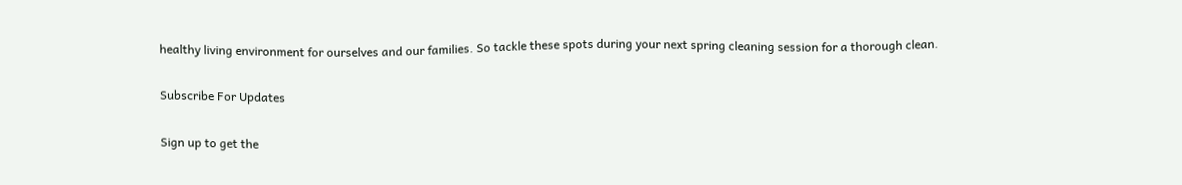healthy living environment for ourselves and our families. So tackle these spots during your next spring cleaning session for a thorough clean.

Subscribe For Updates

Sign up to get the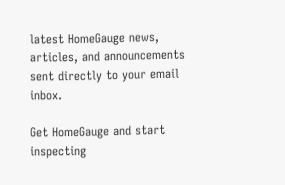latest HomeGauge news, articles, and announcements sent directly to your email inbox.

Get HomeGauge and start inspecting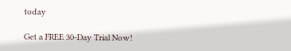today

Get a FREE 30-Day Trial Now!